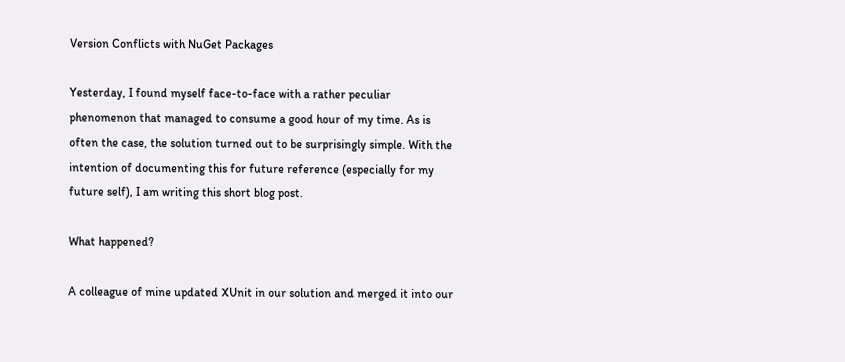Version Conflicts with NuGet Packages

Yesterday, I found myself face-to-face with a rather peculiar phenomenon that managed to consume a good hour of my time. As is often the case, the solution turned out to be surprisingly simple. With the intention of documenting this for future reference (especially for my future self), I am writing this short blog post.

What happened?

A colleague of mine updated XUnit in our solution and merged it into our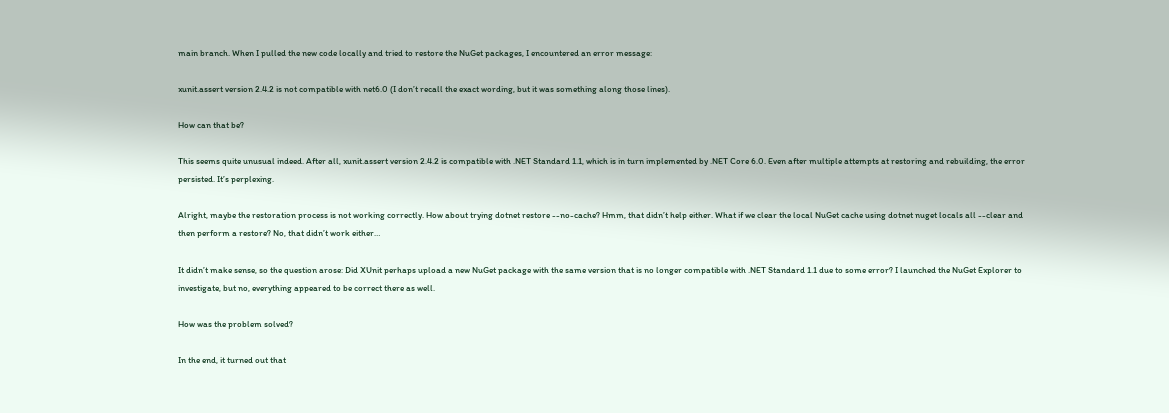main branch. When I pulled the new code locally and tried to restore the NuGet packages, I encountered an error message:

xunit.assert version 2.4.2 is not compatible with net6.0 (I don’t recall the exact wording, but it was something along those lines).

How can that be?

This seems quite unusual indeed. After all, xunit.assert version 2.4.2 is compatible with .NET Standard 1.1, which is in turn implemented by .NET Core 6.0. Even after multiple attempts at restoring and rebuilding, the error persisted. It’s perplexing.

Alright, maybe the restoration process is not working correctly. How about trying dotnet restore --no-cache? Hmm, that didn’t help either. What if we clear the local NuGet cache using dotnet nuget locals all --clear and then perform a restore? No, that didn’t work either…

It didn’t make sense, so the question arose: Did XUnit perhaps upload a new NuGet package with the same version that is no longer compatible with .NET Standard 1.1 due to some error? I launched the NuGet Explorer to investigate, but no, everything appeared to be correct there as well.

How was the problem solved?

In the end, it turned out that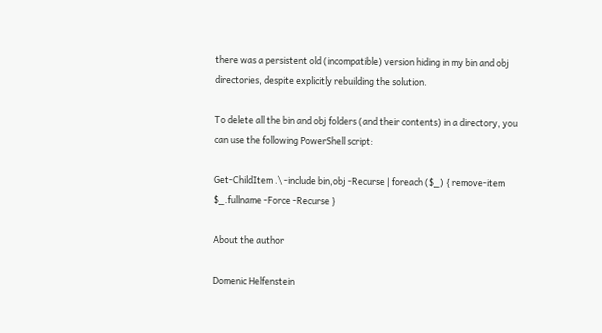there was a persistent old (incompatible) version hiding in my bin and obj directories, despite explicitly rebuilding the solution.

To delete all the bin and obj folders (and their contents) in a directory, you can use the following PowerShell script:

Get-ChildItem .\ -include bin,obj -Recurse | foreach ($_) { remove-item $_.fullname -Force -Recurse }

About the author

Domenic Helfenstein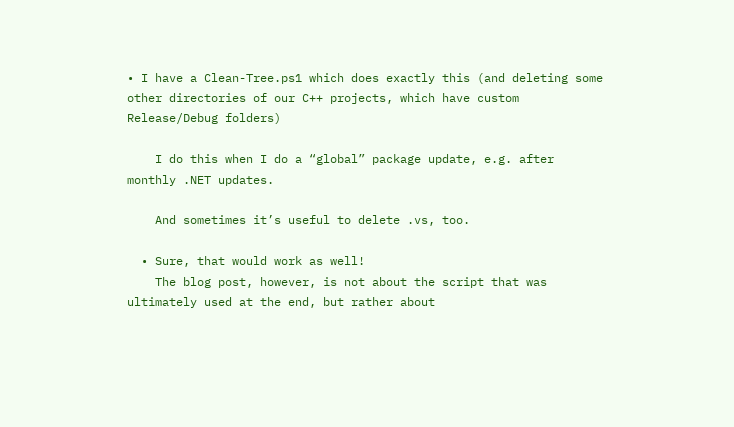• I have a Clean-Tree.ps1 which does exactly this (and deleting some other directories of our C++ projects, which have custom Release/Debug folders)

    I do this when I do a “global” package update, e.g. after monthly .NET updates.

    And sometimes it’s useful to delete .vs, too.

  • Sure, that would work as well!
    The blog post, however, is not about the script that was ultimately used at the end, but rather about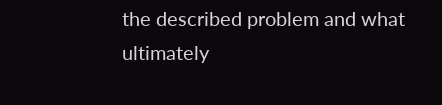the described problem and what ultimately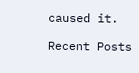caused it.

Recent Posts